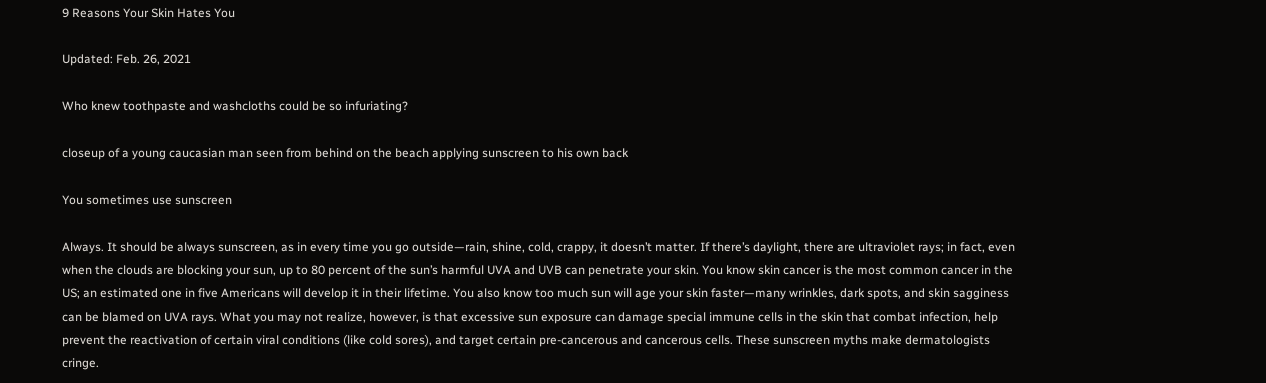9 Reasons Your Skin Hates You

Updated: Feb. 26, 2021

Who knew toothpaste and washcloths could be so infuriating?

closeup of a young caucasian man seen from behind on the beach applying sunscreen to his own back

You sometimes use sunscreen

Always. It should be always sunscreen, as in every time you go outside—rain, shine, cold, crappy, it doesn’t matter. If there’s daylight, there are ultraviolet rays; in fact, even when the clouds are blocking your sun, up to 80 percent of the sun’s harmful UVA and UVB can penetrate your skin. You know skin cancer is the most common cancer in the US; an estimated one in five Americans will develop it in their lifetime. You also know too much sun will age your skin faster—many wrinkles, dark spots, and skin sagginess can be blamed on UVA rays. What you may not realize, however, is that excessive sun exposure can damage special immune cells in the skin that combat infection, help prevent the reactivation of certain viral conditions (like cold sores), and target certain pre-cancerous and cancerous cells. These sunscreen myths make dermatologists cringe.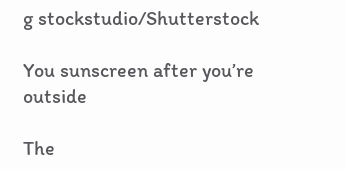g stockstudio/Shutterstock

You sunscreen after you’re outside

The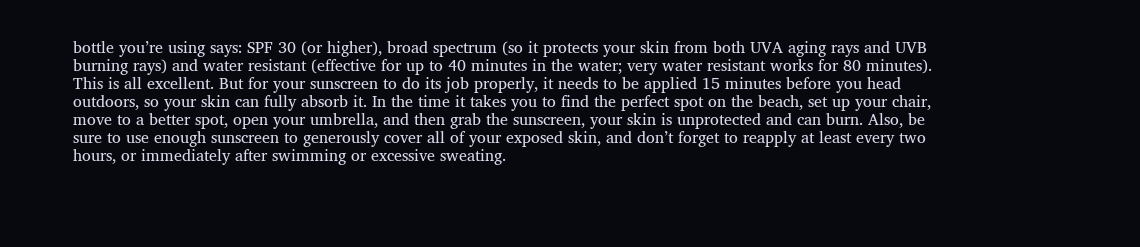bottle you’re using says: SPF 30 (or higher), broad spectrum (so it protects your skin from both UVA aging rays and UVB burning rays) and water resistant (effective for up to 40 minutes in the water; very water resistant works for 80 minutes). This is all excellent. But for your sunscreen to do its job properly, it needs to be applied 15 minutes before you head outdoors, so your skin can fully absorb it. In the time it takes you to find the perfect spot on the beach, set up your chair, move to a better spot, open your umbrella, and then grab the sunscreen, your skin is unprotected and can burn. Also, be sure to use enough sunscreen to generously cover all of your exposed skin, and don’t forget to reapply at least every two hours, or immediately after swimming or excessive sweating.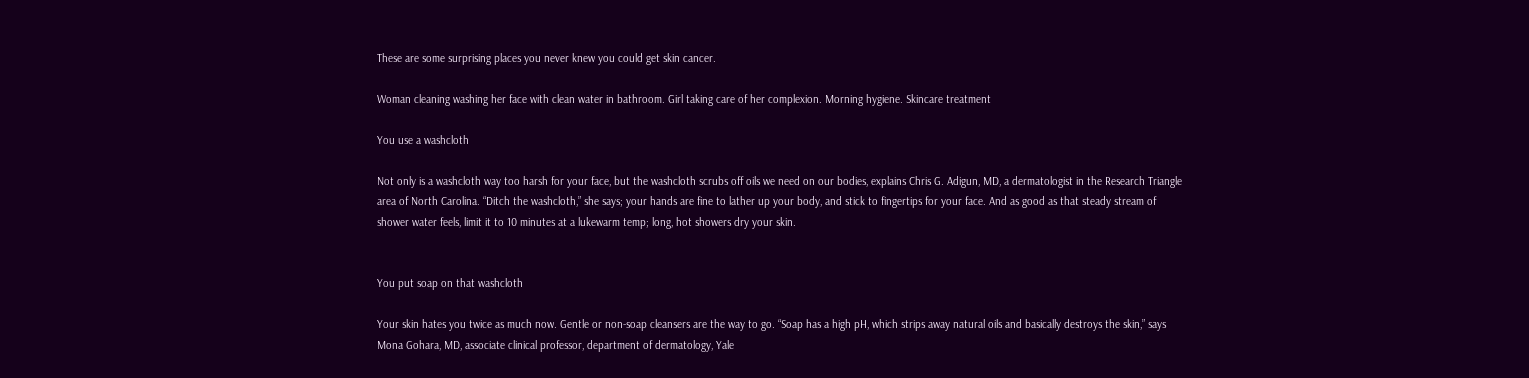These are some surprising places you never knew you could get skin cancer.

Woman cleaning washing her face with clean water in bathroom. Girl taking care of her complexion. Morning hygiene. Skincare treatment

You use a washcloth

Not only is a washcloth way too harsh for your face, but the washcloth scrubs off oils we need on our bodies, explains Chris G. Adigun, MD, a dermatologist in the Research Triangle area of North Carolina. “Ditch the washcloth,” she says; your hands are fine to lather up your body, and stick to fingertips for your face. And as good as that steady stream of shower water feels, limit it to 10 minutes at a lukewarm temp; long, hot showers dry your skin.


You put soap on that washcloth

Your skin hates you twice as much now. Gentle or non-soap cleansers are the way to go. “Soap has a high pH, which strips away natural oils and basically destroys the skin,” says Mona Gohara, MD, associate clinical professor, department of dermatology, Yale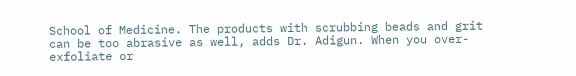School of Medicine. The products with scrubbing beads and grit can be too abrasive as well, adds Dr. Adigun. When you over-exfoliate or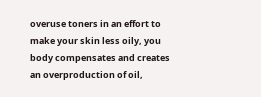overuse toners in an effort to make your skin less oily, you body compensates and creates an overproduction of oil,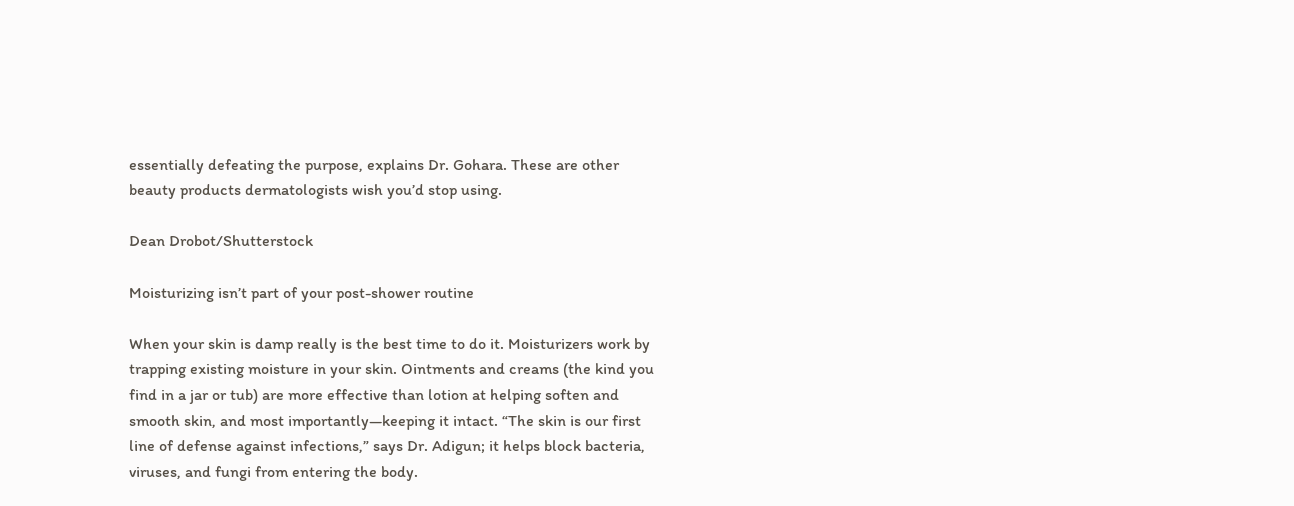essentially defeating the purpose, explains Dr. Gohara. These are other beauty products dermatologists wish you’d stop using.

Dean Drobot/Shutterstock

Moisturizing isn’t part of your post-shower routine

When your skin is damp really is the best time to do it. Moisturizers work by trapping existing moisture in your skin. Ointments and creams (the kind you find in a jar or tub) are more effective than lotion at helping soften and smooth skin, and most importantly—keeping it intact. “The skin is our first line of defense against infections,” says Dr. Adigun; it helps block bacteria, viruses, and fungi from entering the body.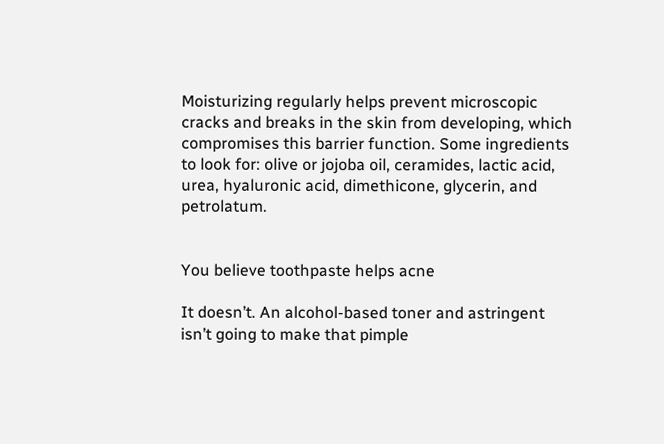Moisturizing regularly helps prevent microscopic cracks and breaks in the skin from developing, which compromises this barrier function. Some ingredients to look for: olive or jojoba oil, ceramides, lactic acid, urea, hyaluronic acid, dimethicone, glycerin, and petrolatum.


You believe toothpaste helps acne

It doesn’t. An alcohol-based toner and astringent isn’t going to make that pimple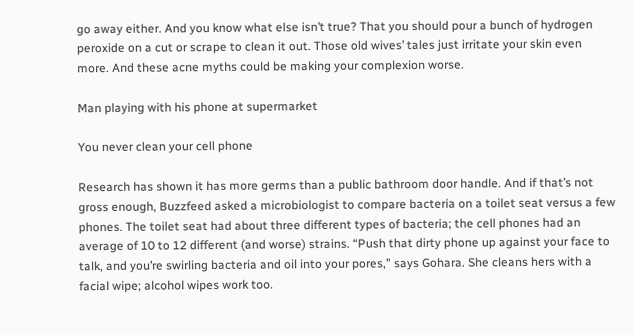go away either. And you know what else isn’t true? That you should pour a bunch of hydrogen peroxide on a cut or scrape to clean it out. Those old wives’ tales just irritate your skin even more. And these acne myths could be making your complexion worse.

Man playing with his phone at supermarket

You never clean your cell phone

Research has shown it has more germs than a public bathroom door handle. And if that’s not gross enough, Buzzfeed asked a microbiologist to compare bacteria on a toilet seat versus a few phones. The toilet seat had about three different types of bacteria; the cell phones had an average of 10 to 12 different (and worse) strains. “Push that dirty phone up against your face to talk, and you’re swirling bacteria and oil into your pores,” says Gohara. She cleans hers with a facial wipe; alcohol wipes work too.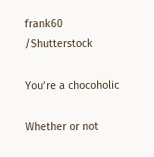frank60 /Shutterstock

You’re a chocoholic

Whether or not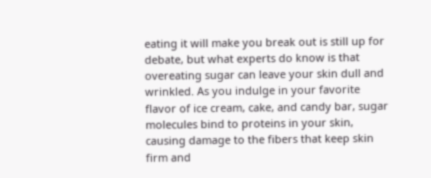eating it will make you break out is still up for debate, but what experts do know is that overeating sugar can leave your skin dull and wrinkled. As you indulge in your favorite flavor of ice cream, cake, and candy bar, sugar molecules bind to proteins in your skin, causing damage to the fibers that keep skin firm and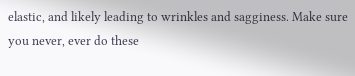elastic, and likely leading to wrinkles and sagginess. Make sure you never, ever do these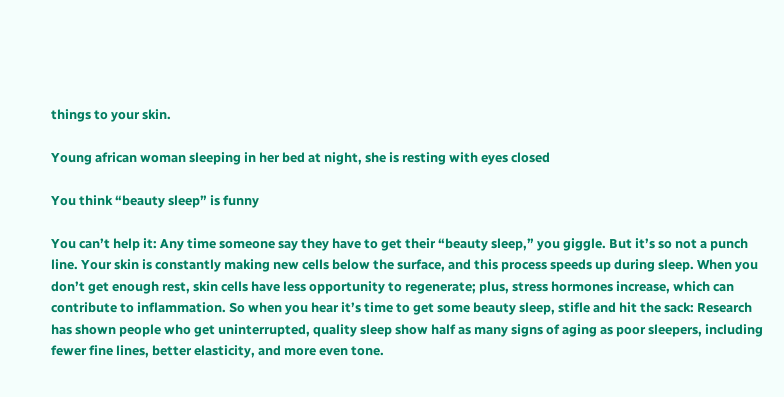things to your skin.

Young african woman sleeping in her bed at night, she is resting with eyes closed

You think “beauty sleep” is funny

You can’t help it: Any time someone say they have to get their “beauty sleep,” you giggle. But it’s so not a punch line. Your skin is constantly making new cells below the surface, and this process speeds up during sleep. When you don’t get enough rest, skin cells have less opportunity to regenerate; plus, stress hormones increase, which can contribute to inflammation. So when you hear it’s time to get some beauty sleep, stifle and hit the sack: Research has shown people who get uninterrupted, quality sleep show half as many signs of aging as poor sleepers, including fewer fine lines, better elasticity, and more even tone.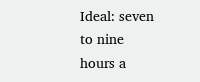Ideal: seven to nine hours a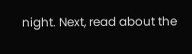night. Next, read about the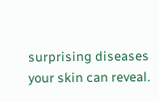surprising diseases your skin can reveal.